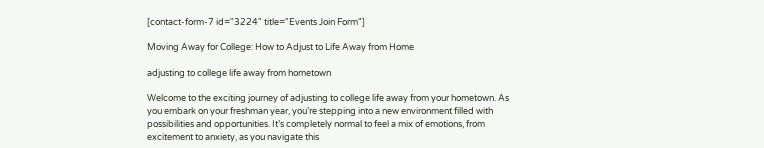[contact-form-7 id="3224" title="Events Join Form"]

Moving Away for College: How to Adjust to Life Away from Home

adjusting to college life away from hometown

Welcome to the exciting journey of adjusting to college life away from your hometown. As you embark on your freshman year, you’re stepping into a new environment filled with possibilities and opportunities. It’s completely normal to feel a mix of emotions, from excitement to anxiety, as you navigate this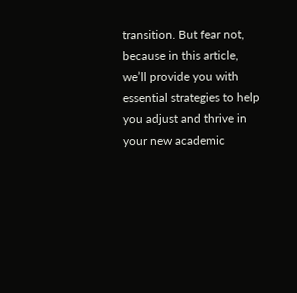transition. But fear not, because in this article, we’ll provide you with essential strategies to help you adjust and thrive in your new academic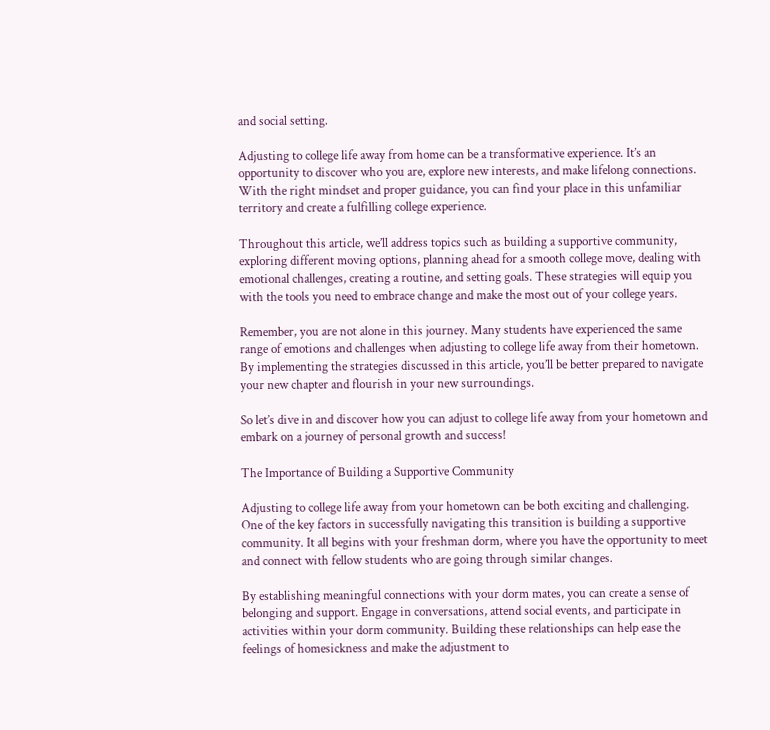and social setting.

Adjusting to college life away from home can be a transformative experience. It’s an opportunity to discover who you are, explore new interests, and make lifelong connections. With the right mindset and proper guidance, you can find your place in this unfamiliar territory and create a fulfilling college experience.

Throughout this article, we’ll address topics such as building a supportive community, exploring different moving options, planning ahead for a smooth college move, dealing with emotional challenges, creating a routine, and setting goals. These strategies will equip you with the tools you need to embrace change and make the most out of your college years.

Remember, you are not alone in this journey. Many students have experienced the same range of emotions and challenges when adjusting to college life away from their hometown. By implementing the strategies discussed in this article, you’ll be better prepared to navigate your new chapter and flourish in your new surroundings.

So let’s dive in and discover how you can adjust to college life away from your hometown and embark on a journey of personal growth and success!

The Importance of Building a Supportive Community

Adjusting to college life away from your hometown can be both exciting and challenging. One of the key factors in successfully navigating this transition is building a supportive community. It all begins with your freshman dorm, where you have the opportunity to meet and connect with fellow students who are going through similar changes.

By establishing meaningful connections with your dorm mates, you can create a sense of belonging and support. Engage in conversations, attend social events, and participate in activities within your dorm community. Building these relationships can help ease the feelings of homesickness and make the adjustment to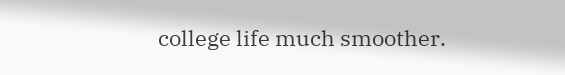college life much smoother.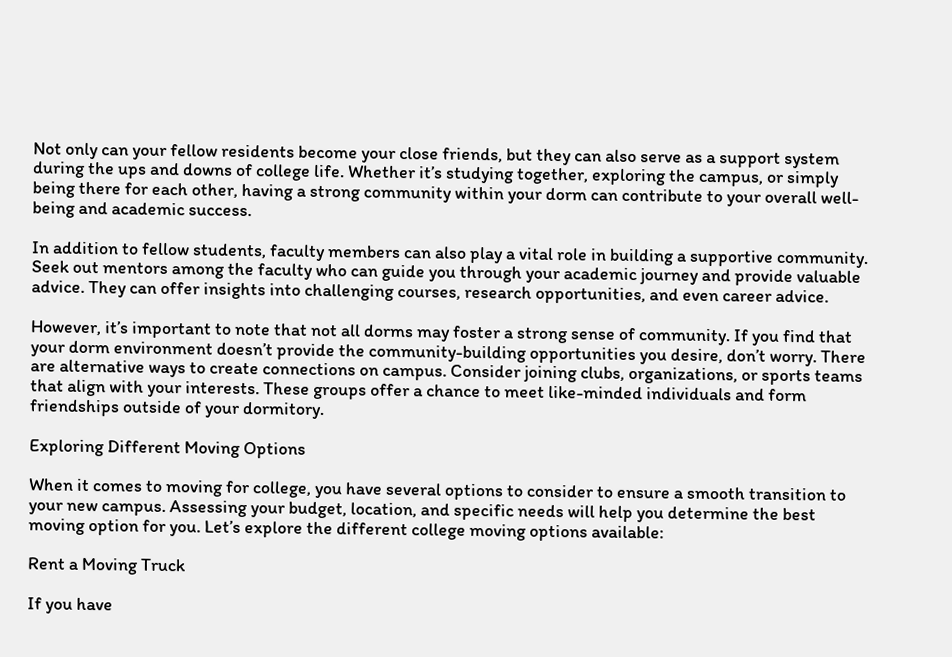Not only can your fellow residents become your close friends, but they can also serve as a support system during the ups and downs of college life. Whether it’s studying together, exploring the campus, or simply being there for each other, having a strong community within your dorm can contribute to your overall well-being and academic success.

In addition to fellow students, faculty members can also play a vital role in building a supportive community. Seek out mentors among the faculty who can guide you through your academic journey and provide valuable advice. They can offer insights into challenging courses, research opportunities, and even career advice.

However, it’s important to note that not all dorms may foster a strong sense of community. If you find that your dorm environment doesn’t provide the community-building opportunities you desire, don’t worry. There are alternative ways to create connections on campus. Consider joining clubs, organizations, or sports teams that align with your interests. These groups offer a chance to meet like-minded individuals and form friendships outside of your dormitory.

Exploring Different Moving Options

When it comes to moving for college, you have several options to consider to ensure a smooth transition to your new campus. Assessing your budget, location, and specific needs will help you determine the best moving option for you. Let’s explore the different college moving options available:

Rent a Moving Truck

If you have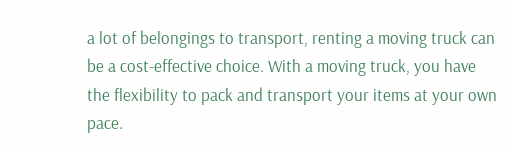a lot of belongings to transport, renting a moving truck can be a cost-effective choice. With a moving truck, you have the flexibility to pack and transport your items at your own pace.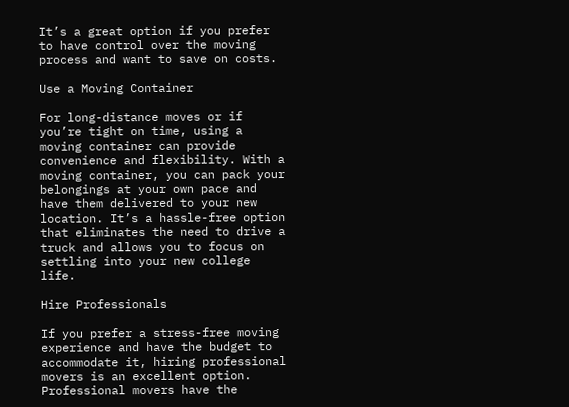It’s a great option if you prefer to have control over the moving process and want to save on costs.

Use a Moving Container

For long-distance moves or if you’re tight on time, using a moving container can provide convenience and flexibility. With a moving container, you can pack your belongings at your own pace and have them delivered to your new location. It’s a hassle-free option that eliminates the need to drive a truck and allows you to focus on settling into your new college life.

Hire Professionals

If you prefer a stress-free moving experience and have the budget to accommodate it, hiring professional movers is an excellent option. Professional movers have the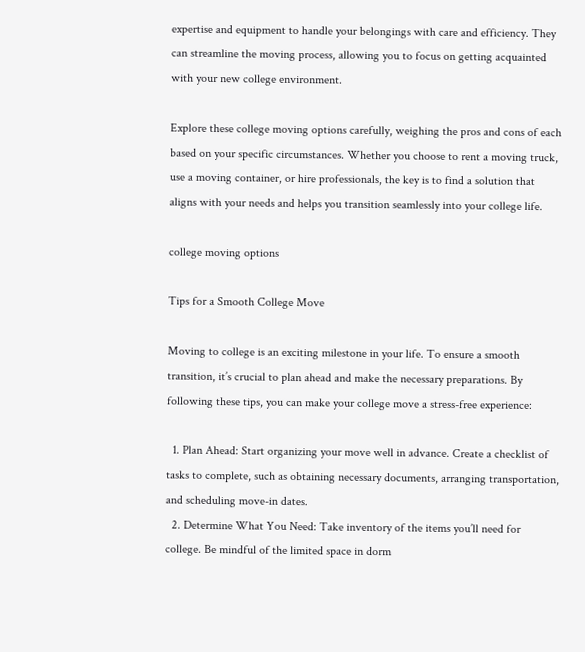expertise and equipment to handle your belongings with care and efficiency. They can streamline the moving process, allowing you to focus on getting acquainted with your new college environment.

Explore these college moving options carefully, weighing the pros and cons of each based on your specific circumstances. Whether you choose to rent a moving truck, use a moving container, or hire professionals, the key is to find a solution that aligns with your needs and helps you transition seamlessly into your college life.

college moving options

Tips for a Smooth College Move

Moving to college is an exciting milestone in your life. To ensure a smooth transition, it’s crucial to plan ahead and make the necessary preparations. By following these tips, you can make your college move a stress-free experience:

  1. Plan Ahead: Start organizing your move well in advance. Create a checklist of tasks to complete, such as obtaining necessary documents, arranging transportation, and scheduling move-in dates.
  2. Determine What You Need: Take inventory of the items you’ll need for college. Be mindful of the limited space in dorm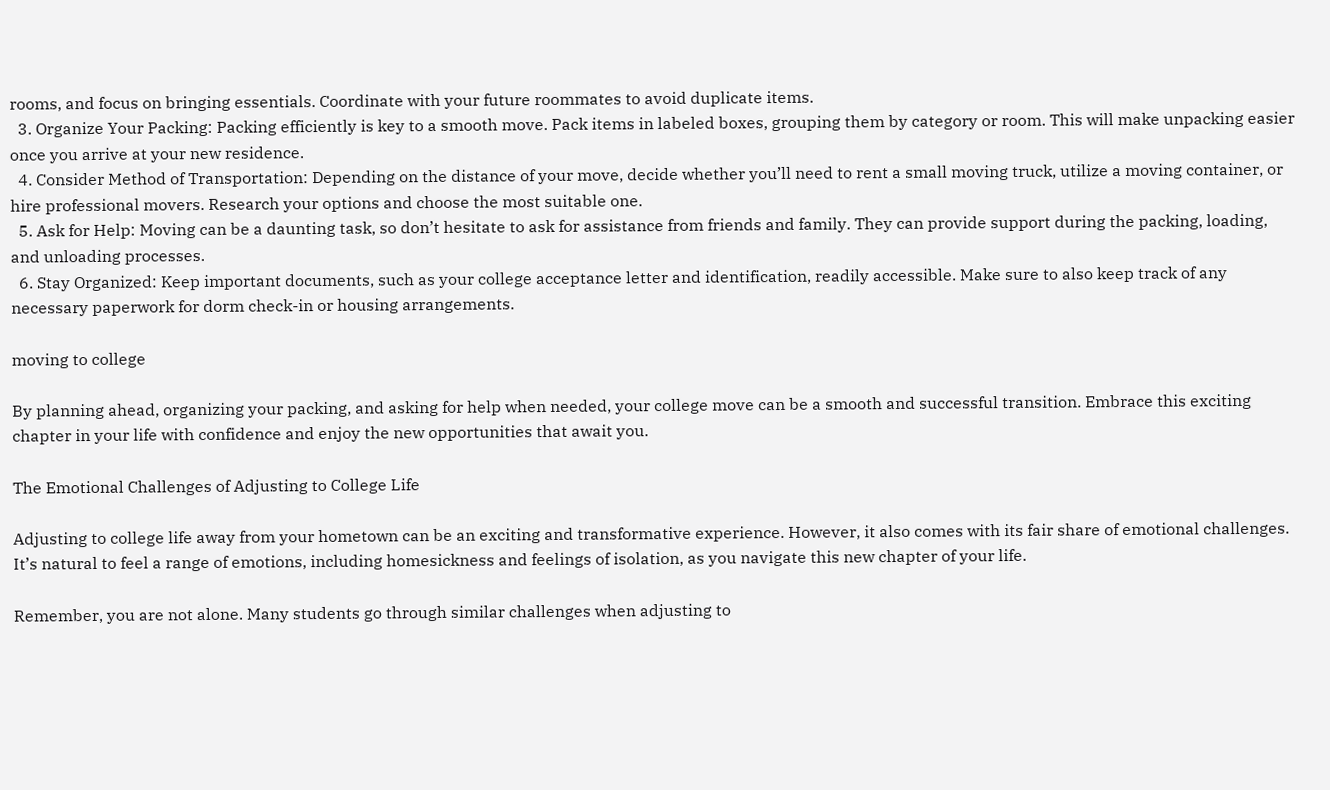rooms, and focus on bringing essentials. Coordinate with your future roommates to avoid duplicate items.
  3. Organize Your Packing: Packing efficiently is key to a smooth move. Pack items in labeled boxes, grouping them by category or room. This will make unpacking easier once you arrive at your new residence.
  4. Consider Method of Transportation: Depending on the distance of your move, decide whether you’ll need to rent a small moving truck, utilize a moving container, or hire professional movers. Research your options and choose the most suitable one.
  5. Ask for Help: Moving can be a daunting task, so don’t hesitate to ask for assistance from friends and family. They can provide support during the packing, loading, and unloading processes.
  6. Stay Organized: Keep important documents, such as your college acceptance letter and identification, readily accessible. Make sure to also keep track of any necessary paperwork for dorm check-in or housing arrangements.

moving to college

By planning ahead, organizing your packing, and asking for help when needed, your college move can be a smooth and successful transition. Embrace this exciting chapter in your life with confidence and enjoy the new opportunities that await you.

The Emotional Challenges of Adjusting to College Life

Adjusting to college life away from your hometown can be an exciting and transformative experience. However, it also comes with its fair share of emotional challenges. It’s natural to feel a range of emotions, including homesickness and feelings of isolation, as you navigate this new chapter of your life.

Remember, you are not alone. Many students go through similar challenges when adjusting to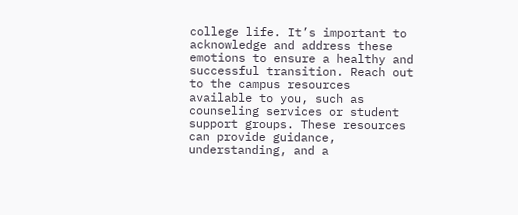college life. It’s important to acknowledge and address these emotions to ensure a healthy and successful transition. Reach out to the campus resources available to you, such as counseling services or student support groups. These resources can provide guidance, understanding, and a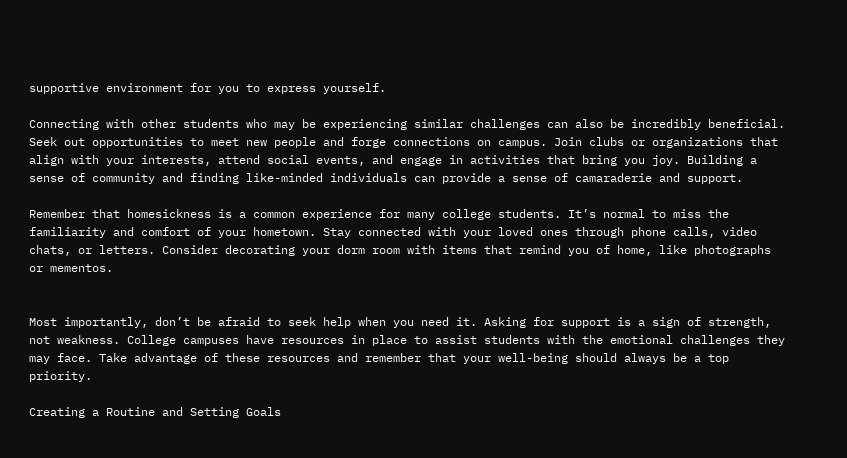supportive environment for you to express yourself.

Connecting with other students who may be experiencing similar challenges can also be incredibly beneficial. Seek out opportunities to meet new people and forge connections on campus. Join clubs or organizations that align with your interests, attend social events, and engage in activities that bring you joy. Building a sense of community and finding like-minded individuals can provide a sense of camaraderie and support.

Remember that homesickness is a common experience for many college students. It’s normal to miss the familiarity and comfort of your hometown. Stay connected with your loved ones through phone calls, video chats, or letters. Consider decorating your dorm room with items that remind you of home, like photographs or mementos.


Most importantly, don’t be afraid to seek help when you need it. Asking for support is a sign of strength, not weakness. College campuses have resources in place to assist students with the emotional challenges they may face. Take advantage of these resources and remember that your well-being should always be a top priority.

Creating a Routine and Setting Goals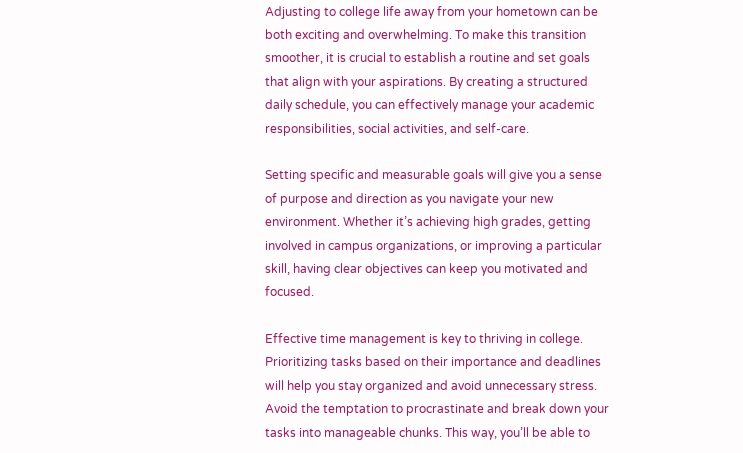Adjusting to college life away from your hometown can be both exciting and overwhelming. To make this transition smoother, it is crucial to establish a routine and set goals that align with your aspirations. By creating a structured daily schedule, you can effectively manage your academic responsibilities, social activities, and self-care.

Setting specific and measurable goals will give you a sense of purpose and direction as you navigate your new environment. Whether it’s achieving high grades, getting involved in campus organizations, or improving a particular skill, having clear objectives can keep you motivated and focused.

Effective time management is key to thriving in college. Prioritizing tasks based on their importance and deadlines will help you stay organized and avoid unnecessary stress. Avoid the temptation to procrastinate and break down your tasks into manageable chunks. This way, you’ll be able to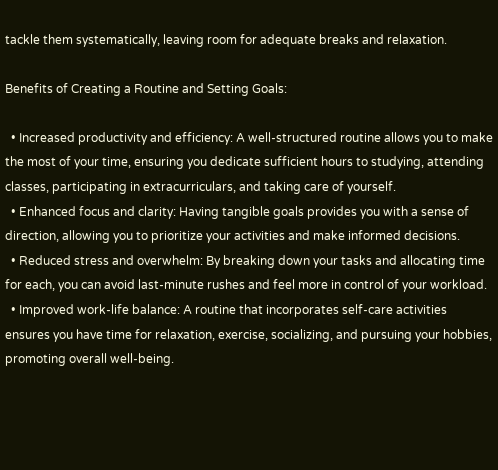tackle them systematically, leaving room for adequate breaks and relaxation.

Benefits of Creating a Routine and Setting Goals:

  • Increased productivity and efficiency: A well-structured routine allows you to make the most of your time, ensuring you dedicate sufficient hours to studying, attending classes, participating in extracurriculars, and taking care of yourself.
  • Enhanced focus and clarity: Having tangible goals provides you with a sense of direction, allowing you to prioritize your activities and make informed decisions.
  • Reduced stress and overwhelm: By breaking down your tasks and allocating time for each, you can avoid last-minute rushes and feel more in control of your workload.
  • Improved work-life balance: A routine that incorporates self-care activities ensures you have time for relaxation, exercise, socializing, and pursuing your hobbies, promoting overall well-being.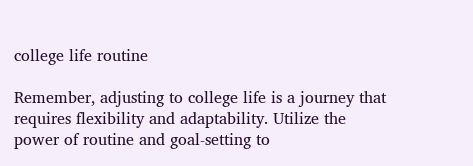college life routine

Remember, adjusting to college life is a journey that requires flexibility and adaptability. Utilize the power of routine and goal-setting to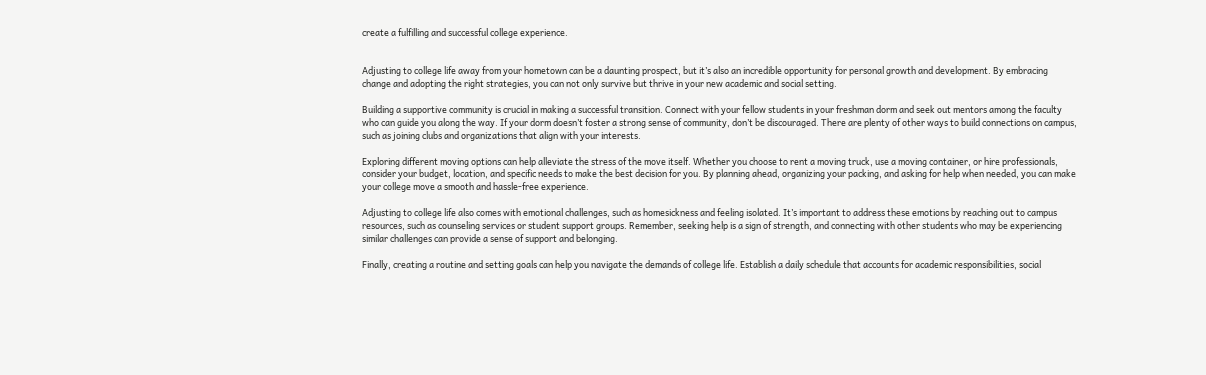create a fulfilling and successful college experience.


Adjusting to college life away from your hometown can be a daunting prospect, but it’s also an incredible opportunity for personal growth and development. By embracing change and adopting the right strategies, you can not only survive but thrive in your new academic and social setting.

Building a supportive community is crucial in making a successful transition. Connect with your fellow students in your freshman dorm and seek out mentors among the faculty who can guide you along the way. If your dorm doesn’t foster a strong sense of community, don’t be discouraged. There are plenty of other ways to build connections on campus, such as joining clubs and organizations that align with your interests.

Exploring different moving options can help alleviate the stress of the move itself. Whether you choose to rent a moving truck, use a moving container, or hire professionals, consider your budget, location, and specific needs to make the best decision for you. By planning ahead, organizing your packing, and asking for help when needed, you can make your college move a smooth and hassle-free experience.

Adjusting to college life also comes with emotional challenges, such as homesickness and feeling isolated. It’s important to address these emotions by reaching out to campus resources, such as counseling services or student support groups. Remember, seeking help is a sign of strength, and connecting with other students who may be experiencing similar challenges can provide a sense of support and belonging.

Finally, creating a routine and setting goals can help you navigate the demands of college life. Establish a daily schedule that accounts for academic responsibilities, social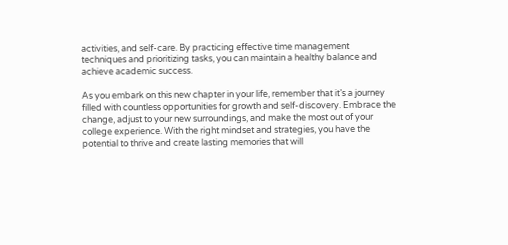activities, and self-care. By practicing effective time management techniques and prioritizing tasks, you can maintain a healthy balance and achieve academic success.

As you embark on this new chapter in your life, remember that it’s a journey filled with countless opportunities for growth and self-discovery. Embrace the change, adjust to your new surroundings, and make the most out of your college experience. With the right mindset and strategies, you have the potential to thrive and create lasting memories that will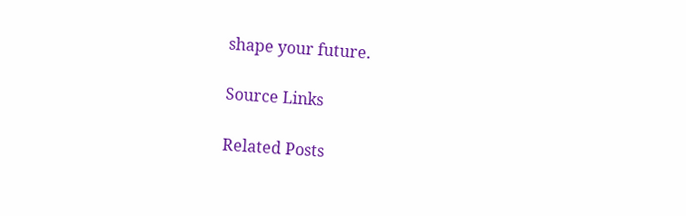shape your future.

Source Links

Related Posts